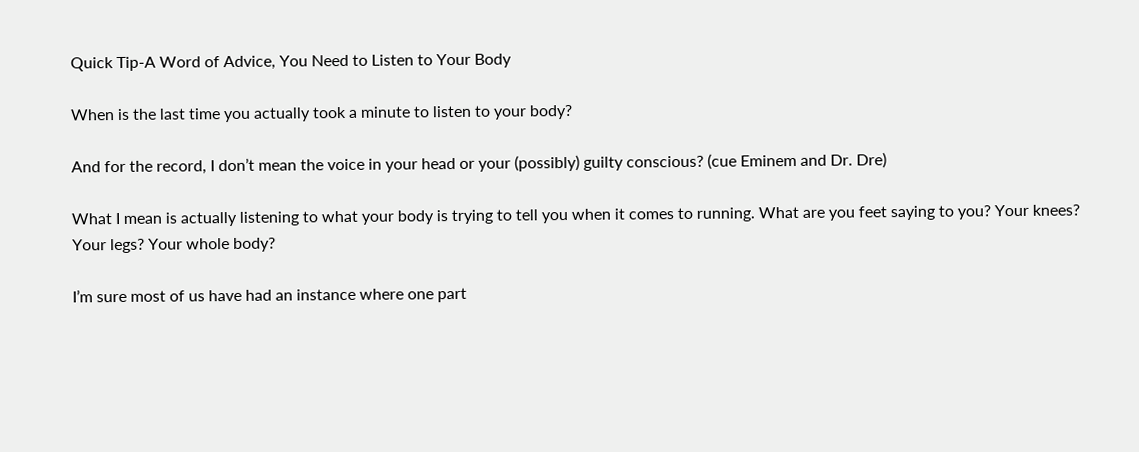Quick Tip-A Word of Advice, You Need to Listen to Your Body

When is the last time you actually took a minute to listen to your body?

And for the record, I don’t mean the voice in your head or your (possibly) guilty conscious? (cue Eminem and Dr. Dre)

What I mean is actually listening to what your body is trying to tell you when it comes to running. What are you feet saying to you? Your knees? Your legs? Your whole body?

I’m sure most of us have had an instance where one part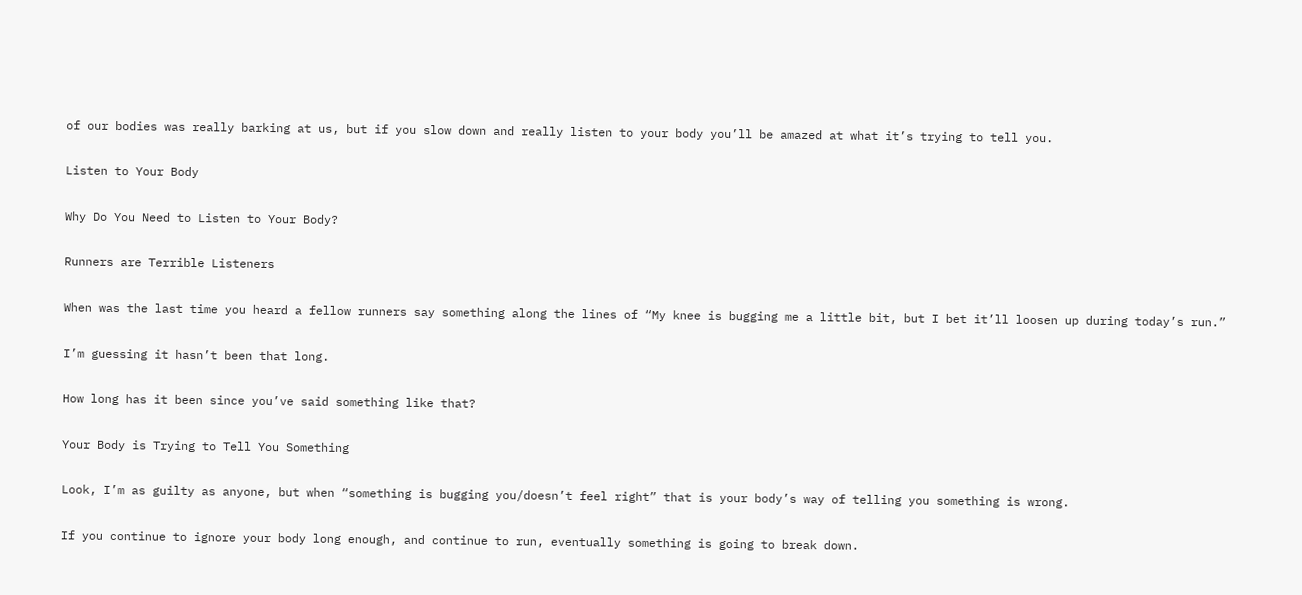of our bodies was really barking at us, but if you slow down and really listen to your body you’ll be amazed at what it’s trying to tell you.

Listen to Your Body

Why Do You Need to Listen to Your Body?

Runners are Terrible Listeners

When was the last time you heard a fellow runners say something along the lines of “My knee is bugging me a little bit, but I bet it’ll loosen up during today’s run.”

I’m guessing it hasn’t been that long.

How long has it been since you’ve said something like that?

Your Body is Trying to Tell You Something

Look, I’m as guilty as anyone, but when “something is bugging you/doesn’t feel right” that is your body’s way of telling you something is wrong.

If you continue to ignore your body long enough, and continue to run, eventually something is going to break down.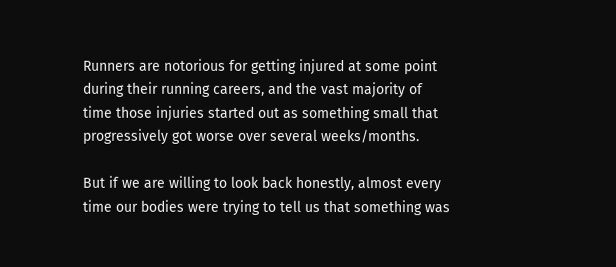Runners are notorious for getting injured at some point during their running careers, and the vast majority of time those injuries started out as something small that progressively got worse over several weeks/months.

But if we are willing to look back honestly, almost every time our bodies were trying to tell us that something was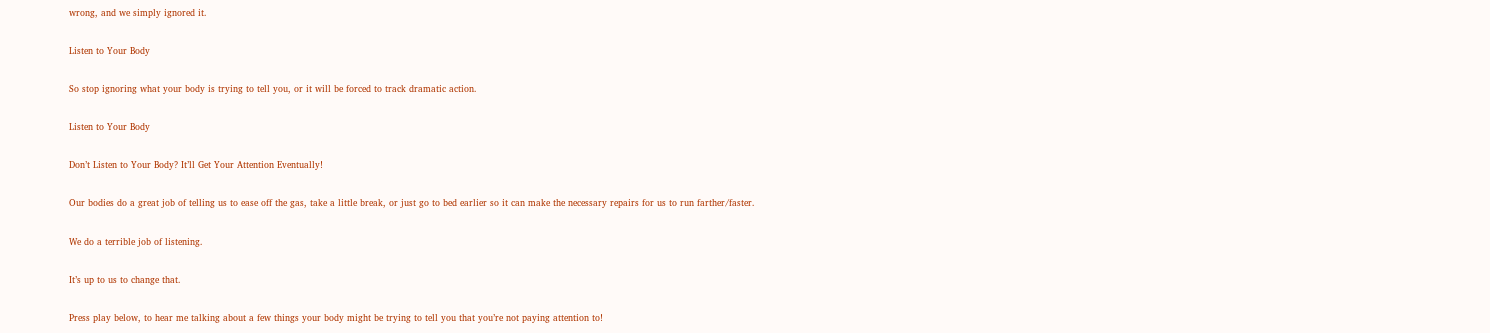wrong, and we simply ignored it.

Listen to Your Body

So stop ignoring what your body is trying to tell you, or it will be forced to track dramatic action.

Listen to Your Body

Don’t Listen to Your Body? It’ll Get Your Attention Eventually!

Our bodies do a great job of telling us to ease off the gas, take a little break, or just go to bed earlier so it can make the necessary repairs for us to run farther/faster.

We do a terrible job of listening.

It’s up to us to change that.

Press play below, to hear me talking about a few things your body might be trying to tell you that you’re not paying attention to!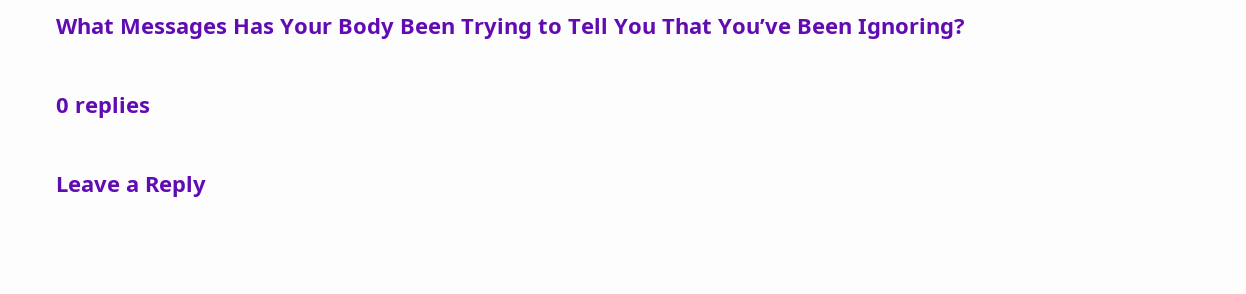What Messages Has Your Body Been Trying to Tell You That You’ve Been Ignoring?

0 replies

Leave a Reply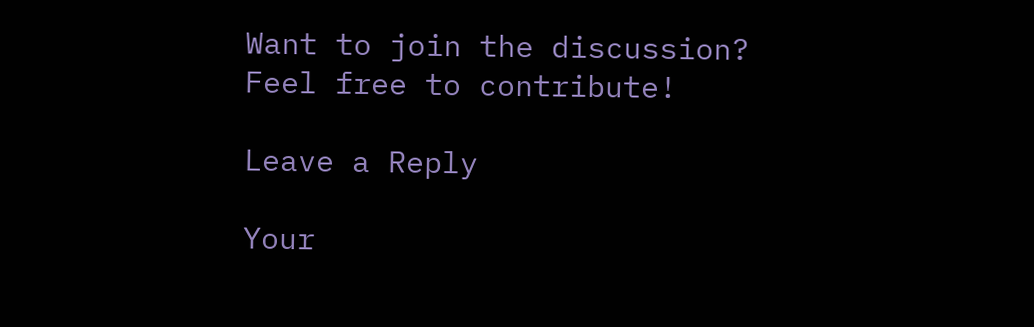Want to join the discussion?
Feel free to contribute!

Leave a Reply

Your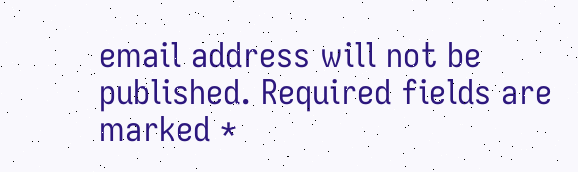email address will not be published. Required fields are marked *